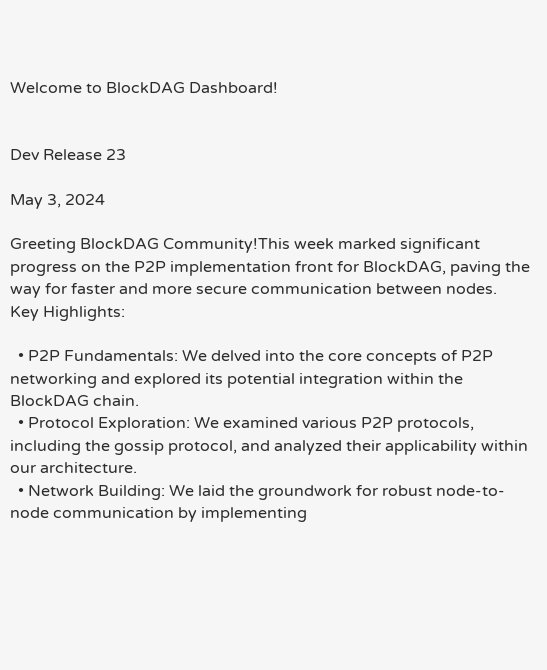Welcome to BlockDAG Dashboard!


Dev Release 23

May 3, 2024

Greeting BlockDAG Community!This week marked significant progress on the P2P implementation front for BlockDAG, paving the way for faster and more secure communication between nodes.
Key Highlights:

  • P2P Fundamentals: We delved into the core concepts of P2P networking and explored its potential integration within the BlockDAG chain.
  • Protocol Exploration: We examined various P2P protocols, including the gossip protocol, and analyzed their applicability within our architecture.
  • Network Building: We laid the groundwork for robust node-to-node communication by implementing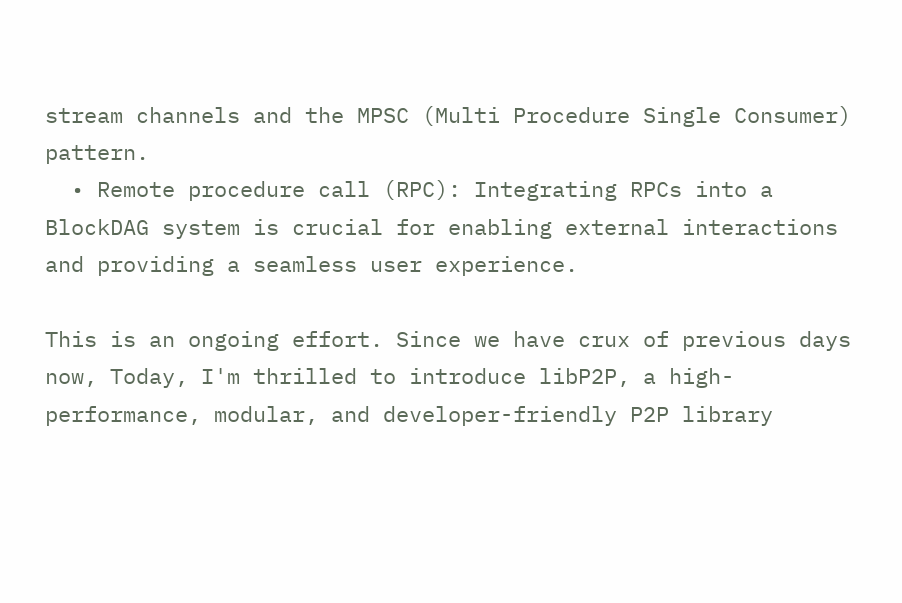stream channels and the MPSC (Multi Procedure Single Consumer) pattern.
  • Remote procedure call (RPC): Integrating RPCs into a BlockDAG system is crucial for enabling external interactions and providing a seamless user experience.

This is an ongoing effort. Since we have crux of previous days now, Today, I'm thrilled to introduce libP2P, a high-performance, modular, and developer-friendly P2P library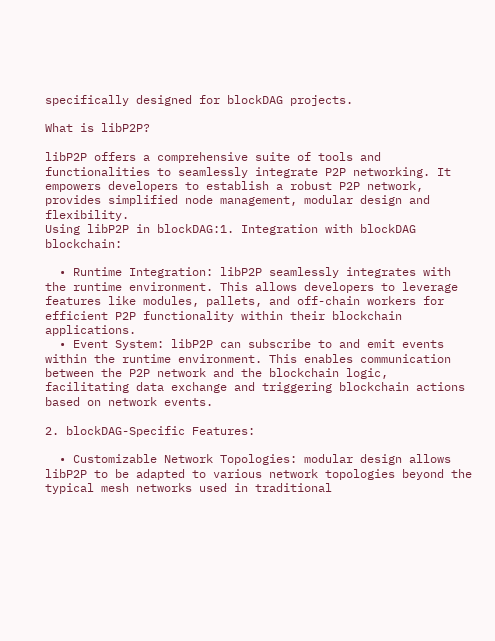specifically designed for blockDAG projects.

What is libP2P?

libP2P offers a comprehensive suite of tools and functionalities to seamlessly integrate P2P networking. It empowers developers to establish a robust P2P network, provides simplified node management, modular design and flexibility.
Using libP2P in blockDAG:1. Integration with blockDAG blockchain:

  • Runtime Integration: libP2P seamlessly integrates with the runtime environment. This allows developers to leverage features like modules, pallets, and off-chain workers for efficient P2P functionality within their blockchain applications.
  • Event System: libP2P can subscribe to and emit events within the runtime environment. This enables communication between the P2P network and the blockchain logic, facilitating data exchange and triggering blockchain actions based on network events.

2. blockDAG-Specific Features:

  • Customizable Network Topologies: modular design allows libP2P to be adapted to various network topologies beyond the typical mesh networks used in traditional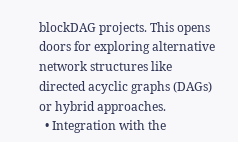blockDAG projects. This opens doors for exploring alternative network structures like directed acyclic graphs (DAGs) or hybrid approaches.
  • Integration with the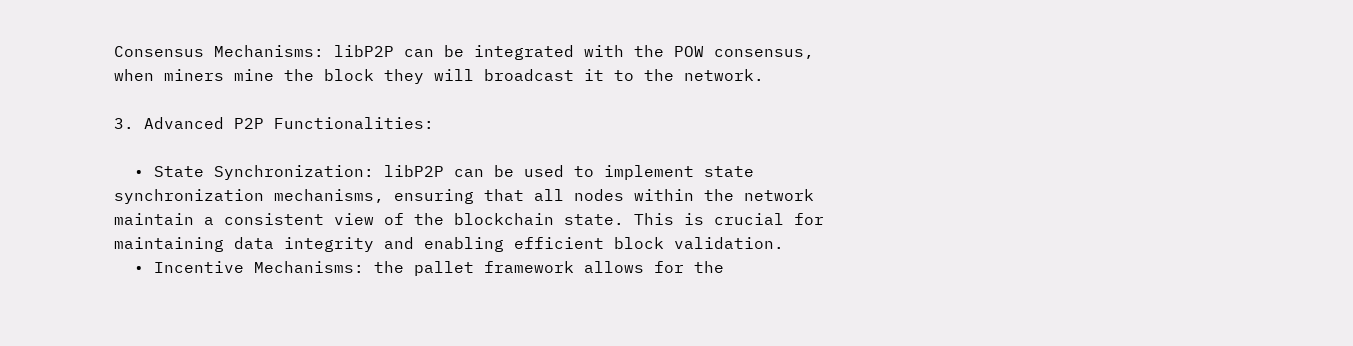Consensus Mechanisms: libP2P can be integrated with the POW consensus, when miners mine the block they will broadcast it to the network.

3. Advanced P2P Functionalities:

  • State Synchronization: libP2P can be used to implement state synchronization mechanisms, ensuring that all nodes within the network maintain a consistent view of the blockchain state. This is crucial for maintaining data integrity and enabling efficient block validation.
  • Incentive Mechanisms: the pallet framework allows for the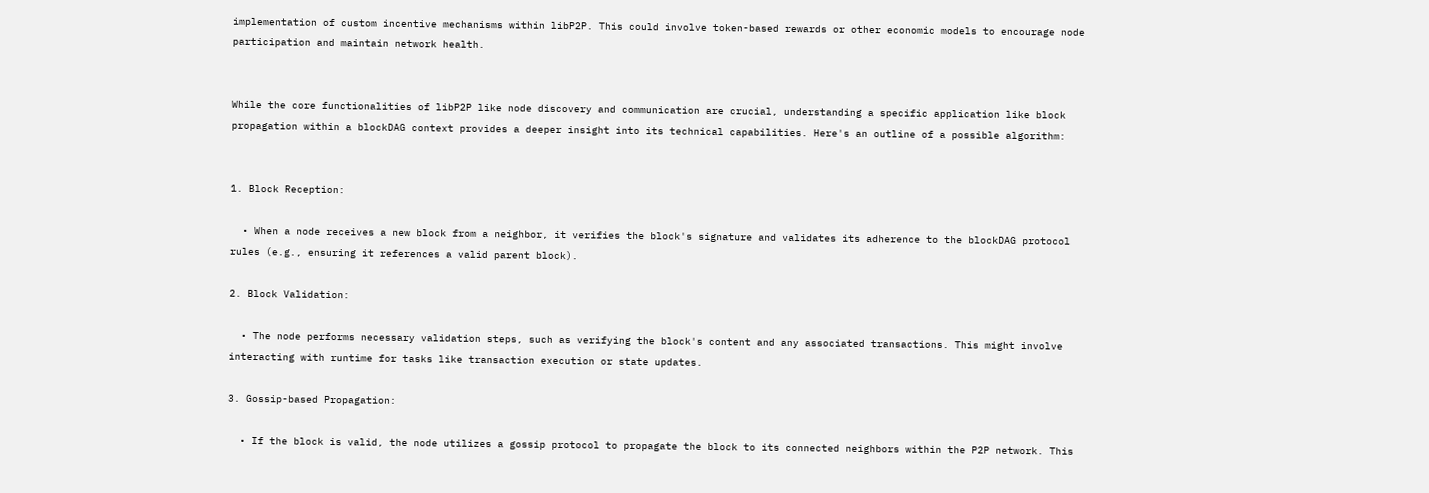implementation of custom incentive mechanisms within libP2P. This could involve token-based rewards or other economic models to encourage node participation and maintain network health.


While the core functionalities of libP2P like node discovery and communication are crucial, understanding a specific application like block propagation within a blockDAG context provides a deeper insight into its technical capabilities. Here's an outline of a possible algorithm:


1. Block Reception:

  • When a node receives a new block from a neighbor, it verifies the block's signature and validates its adherence to the blockDAG protocol rules (e.g., ensuring it references a valid parent block).

2. Block Validation:

  • The node performs necessary validation steps, such as verifying the block's content and any associated transactions. This might involve interacting with runtime for tasks like transaction execution or state updates.

3. Gossip-based Propagation:

  • If the block is valid, the node utilizes a gossip protocol to propagate the block to its connected neighbors within the P2P network. This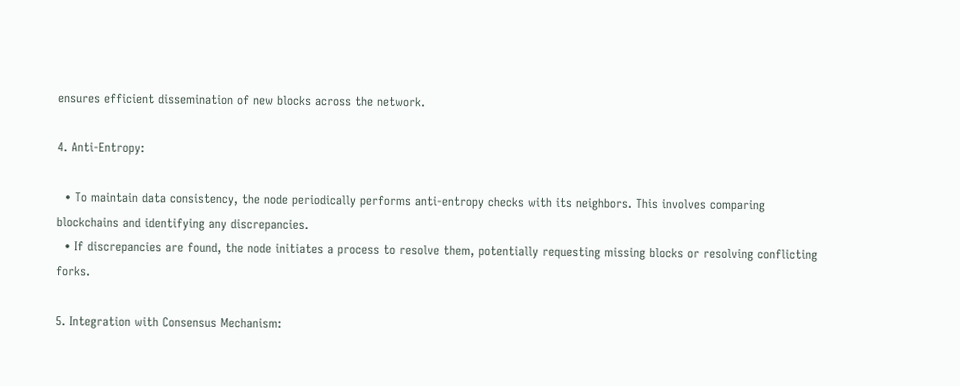ensures efficient dissemination of new blocks across the network.

4. Anti-Entropy:

  • To maintain data consistency, the node periodically performs anti-entropy checks with its neighbors. This involves comparing blockchains and identifying any discrepancies.
  • If discrepancies are found, the node initiates a process to resolve them, potentially requesting missing blocks or resolving conflicting forks.

5. Integration with Consensus Mechanism: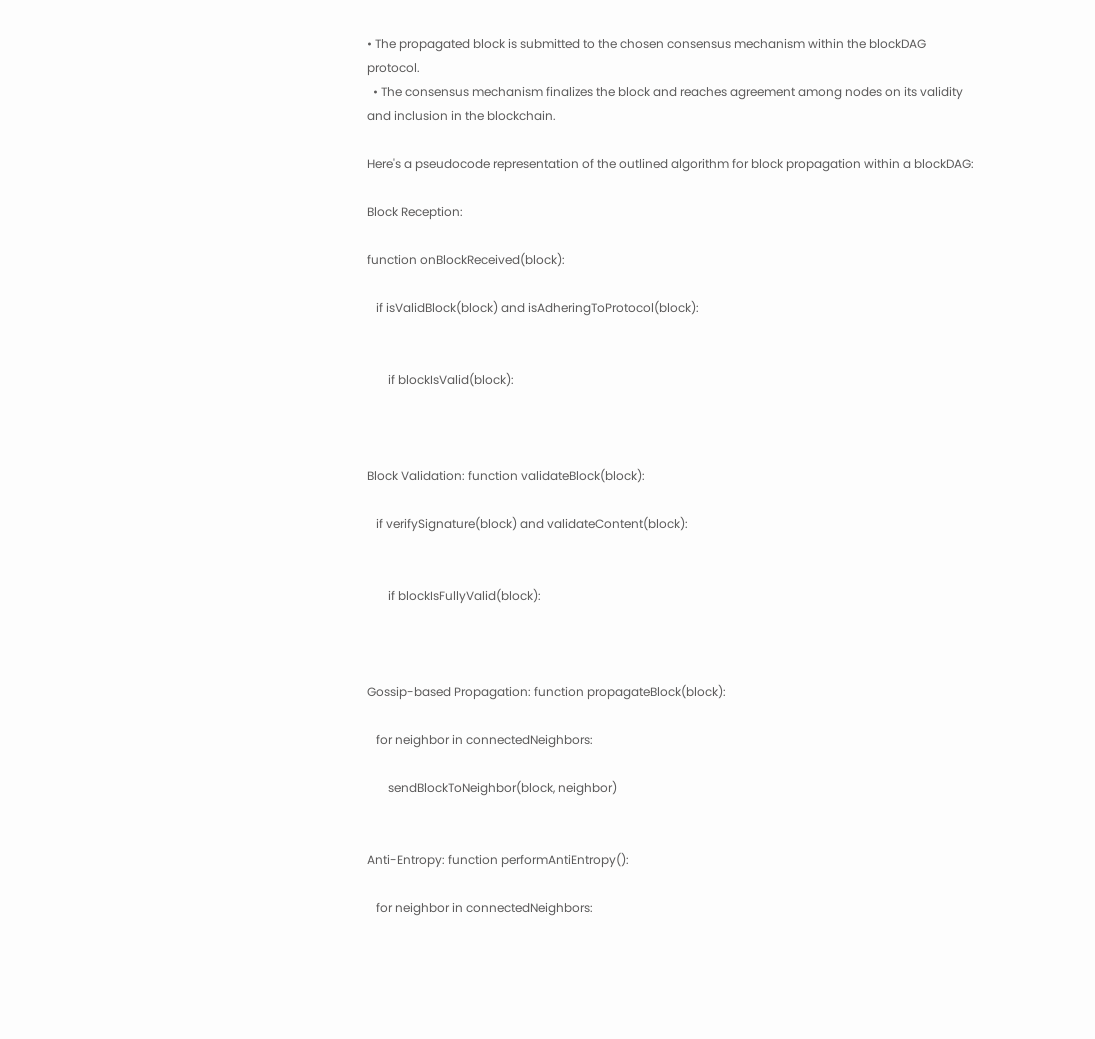• The propagated block is submitted to the chosen consensus mechanism within the blockDAG protocol.
  • The consensus mechanism finalizes the block and reaches agreement among nodes on its validity and inclusion in the blockchain.

Here's a pseudocode representation of the outlined algorithm for block propagation within a blockDAG:

Block Reception:

function onBlockReceived(block):

   if isValidBlock(block) and isAdheringToProtocol(block):


       if blockIsValid(block):



Block Validation: function validateBlock(block):

   if verifySignature(block) and validateContent(block):


       if blockIsFullyValid(block):



Gossip-based Propagation: function propagateBlock(block):

   for neighbor in connectedNeighbors:

       sendBlockToNeighbor(block, neighbor)


Anti-Entropy: function performAntiEntropy():

   for neighbor in connectedNeighbors: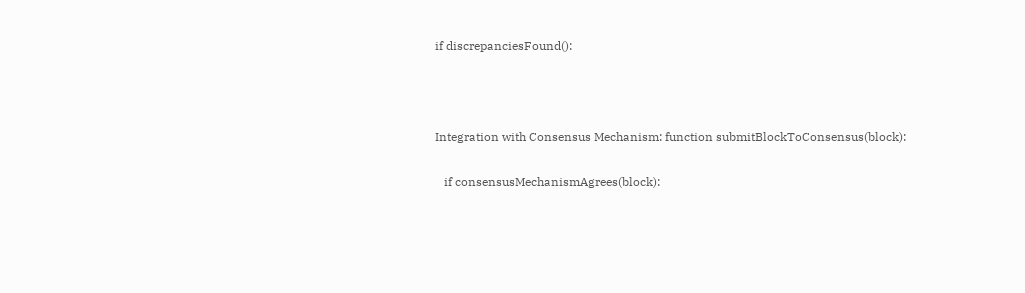if discrepanciesFound():



Integration with Consensus Mechanism: function submitBlockToConsensus(block):

   if consensusMechanismAgrees(block):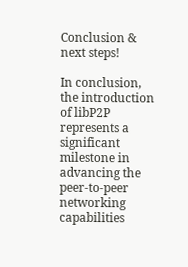Conclusion & next steps!

In conclusion, the introduction of libP2P represents a significant milestone in advancing the peer-to-peer networking capabilities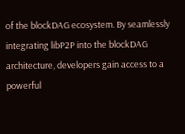of the blockDAG ecosystem. By seamlessly integrating libP2P into the blockDAG architecture, developers gain access to a powerful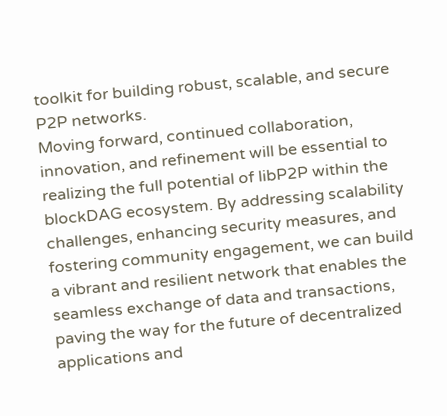toolkit for building robust, scalable, and secure P2P networks.
Moving forward, continued collaboration, innovation, and refinement will be essential to realizing the full potential of libP2P within the blockDAG ecosystem. By addressing scalability challenges, enhancing security measures, and fostering community engagement, we can build a vibrant and resilient network that enables the seamless exchange of data and transactions, paving the way for the future of decentralized applications and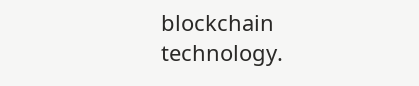blockchain technology.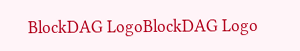BlockDAG LogoBlockDAG Logo